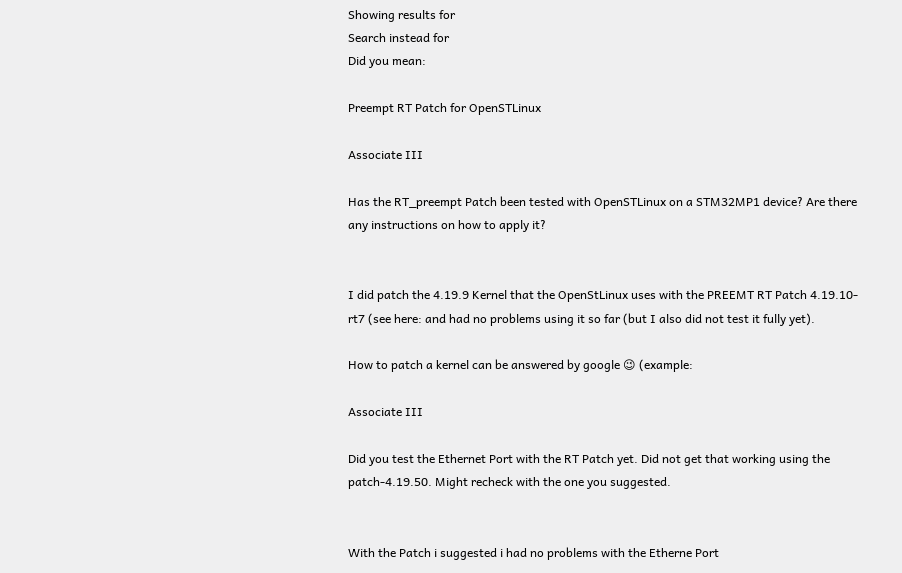Showing results for
Search instead for
Did you mean:

Preempt RT Patch for OpenSTLinux

Associate III

Has the RT_preempt Patch been tested with OpenSTLinux on a STM32MP1 device? Are there any instructions on how to apply it?


I did patch the 4.19.9 Kernel that the OpenStLinux uses with the PREEMT RT Patch 4.19.10-rt7 (see here: and had no problems using it so far (but I also did not test it fully yet).

How to patch a kernel can be answered by google 😉 (example:

Associate III

Did you test the Ethernet Port with the RT Patch yet. Did not get that working using the patch-4.19.50. Might recheck with the one you suggested.


With the Patch i suggested i had no problems with the Etherne Port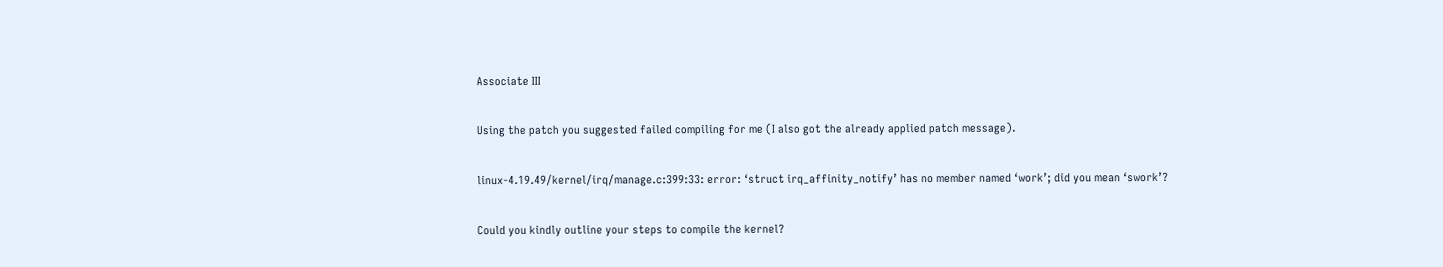Associate III

Using the patch you suggested failed compiling for me (I also got the already applied patch message).

linux-4.19.49/kernel/irq/manage.c:399:33: error: ‘struct irq_affinity_notify’ has no member named ‘work’; did you mean ‘swork’?

Could you kindly outline your steps to compile the kernel?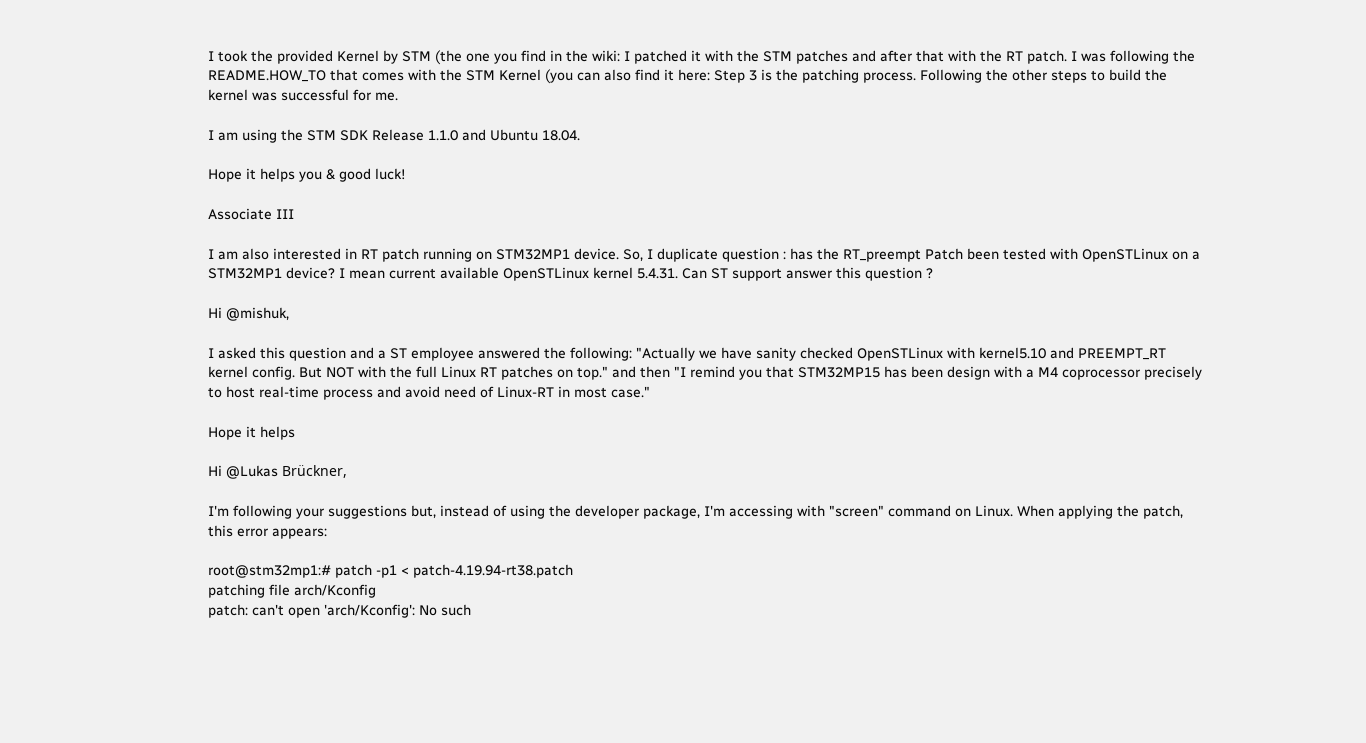I took the provided Kernel by STM (the one you find in the wiki: I patched it with the STM patches and after that with the RT patch. I was following the README.HOW_TO that comes with the STM Kernel (you can also find it here: Step 3 is the patching process. Following the other steps to build the kernel was successful for me.

I am using the STM SDK Release 1.1.0 and Ubuntu 18.04.

Hope it helps you & good luck!

Associate III

I am also interested in RT patch running on STM32MP1 device. So, I duplicate question : has the RT_preempt Patch been tested with OpenSTLinux on a STM32MP1 device? I mean current available OpenSTLinux kernel 5.4.31. Can ST support answer this question ?

Hi @mishuk,

I asked this question and a ST employee answered the following: "Actually we have sanity checked OpenSTLinux with kernel5.10 and PREEMPT_RT kernel config. But NOT with the full Linux RT patches on top." and then "I remind you that STM32MP15 has been design with a M4 coprocessor precisely to host real-time process and avoid need of Linux-RT in most case."

Hope it helps

Hi @Lukas Brückner,

I'm following your suggestions but, instead of using the developer package, I'm accessing with "screen" command on Linux. When applying the patch, this error appears:

root@stm32mp1:# patch -p1 < patch-4.19.94-rt38.patch
patching file arch/Kconfig
patch: can't open 'arch/Kconfig': No such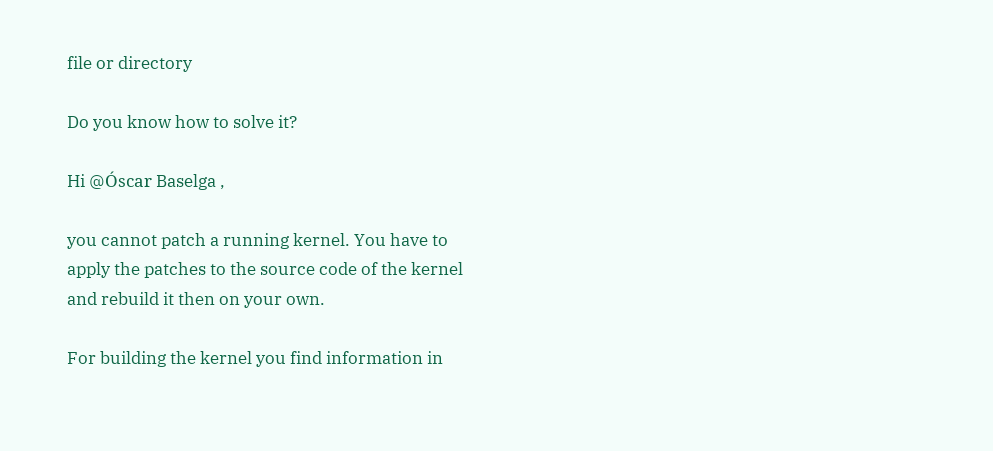file or directory

Do you know how to solve it?

Hi @Óscar Baselga ,

you cannot patch a running kernel. You have to apply the patches to the source code of the kernel and rebuild it then on your own.

For building the kernel you find information in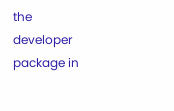the developer package in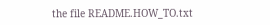the file README.HOW_TO.txt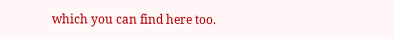which you can find here too.